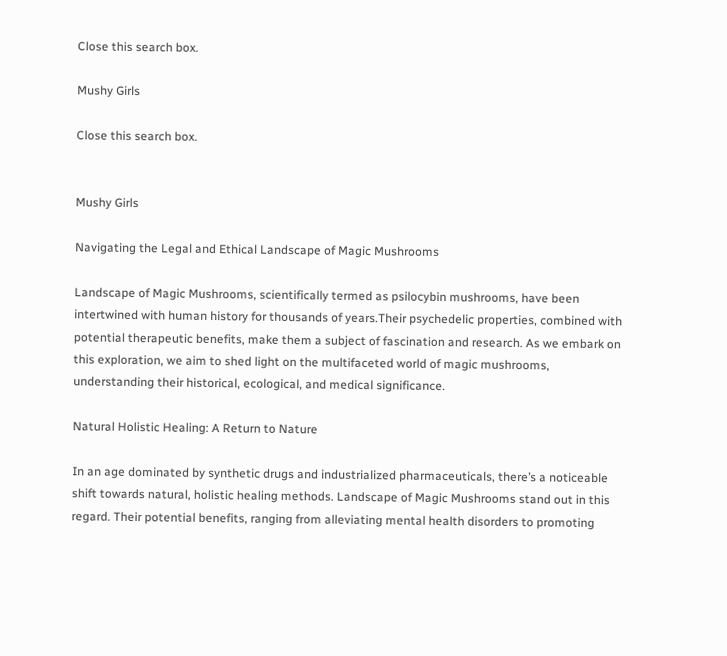Close this search box.

Mushy Girls

Close this search box.


Mushy Girls

Navigating the Legal and Ethical Landscape of Magic Mushrooms

Landscape of Magic Mushrooms, scientifically termed as psilocybin mushrooms, have been intertwined with human history for thousands of years.Their psychedelic properties, combined with potential therapeutic benefits, make them a subject of fascination and research. As we embark on this exploration, we aim to shed light on the multifaceted world of magic mushrooms, understanding their historical, ecological, and medical significance.

Natural Holistic Healing: A Return to Nature

In an age dominated by synthetic drugs and industrialized pharmaceuticals, there’s a noticeable shift towards natural, holistic healing methods. Landscape of Magic Mushrooms stand out in this regard. Their potential benefits, ranging from alleviating mental health disorders to promoting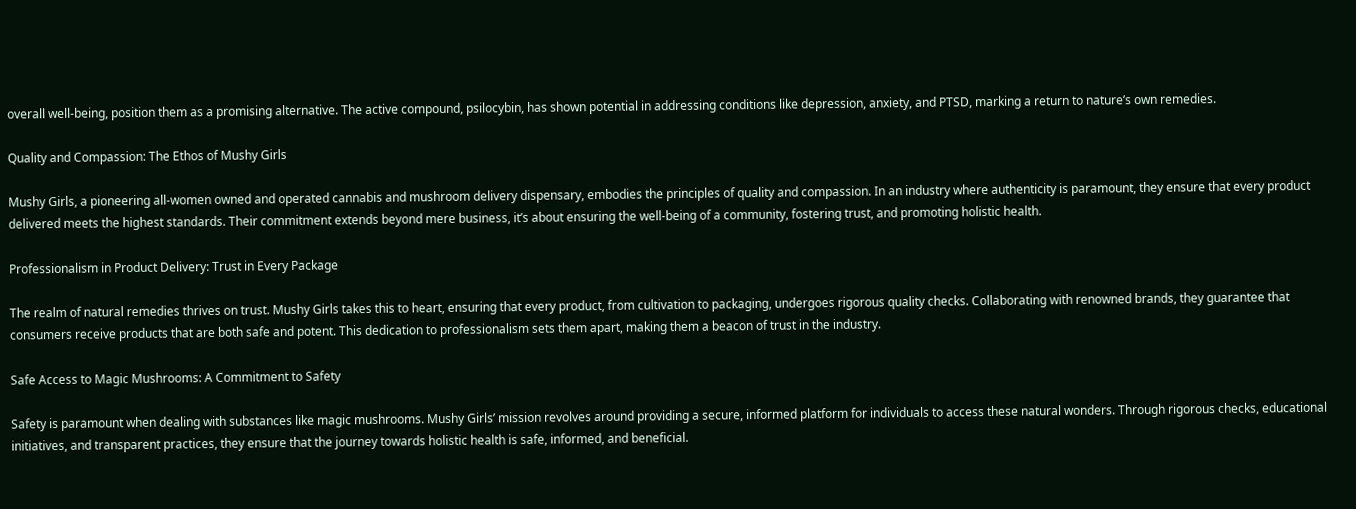overall well-being, position them as a promising alternative. The active compound, psilocybin, has shown potential in addressing conditions like depression, anxiety, and PTSD, marking a return to nature’s own remedies.

Quality and Compassion: The Ethos of Mushy Girls

Mushy Girls, a pioneering all-women owned and operated cannabis and mushroom delivery dispensary, embodies the principles of quality and compassion. In an industry where authenticity is paramount, they ensure that every product delivered meets the highest standards. Their commitment extends beyond mere business, it’s about ensuring the well-being of a community, fostering trust, and promoting holistic health.

Professionalism in Product Delivery: Trust in Every Package

The realm of natural remedies thrives on trust. Mushy Girls takes this to heart, ensuring that every product, from cultivation to packaging, undergoes rigorous quality checks. Collaborating with renowned brands, they guarantee that consumers receive products that are both safe and potent. This dedication to professionalism sets them apart, making them a beacon of trust in the industry.

Safe Access to Magic Mushrooms: A Commitment to Safety

Safety is paramount when dealing with substances like magic mushrooms. Mushy Girls’ mission revolves around providing a secure, informed platform for individuals to access these natural wonders. Through rigorous checks, educational initiatives, and transparent practices, they ensure that the journey towards holistic health is safe, informed, and beneficial.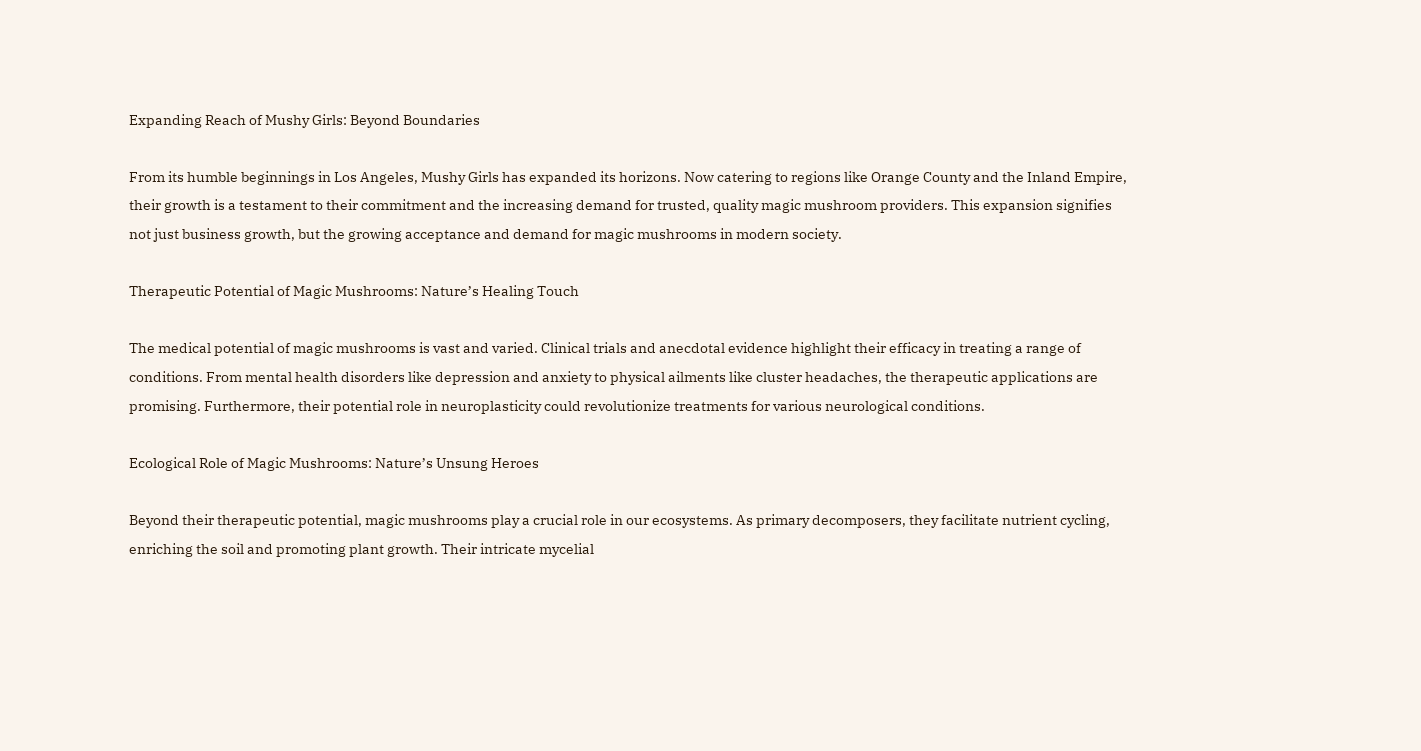Expanding Reach of Mushy Girls: Beyond Boundaries

From its humble beginnings in Los Angeles, Mushy Girls has expanded its horizons. Now catering to regions like Orange County and the Inland Empire, their growth is a testament to their commitment and the increasing demand for trusted, quality magic mushroom providers. This expansion signifies not just business growth, but the growing acceptance and demand for magic mushrooms in modern society.

Therapeutic Potential of Magic Mushrooms: Nature’s Healing Touch

The medical potential of magic mushrooms is vast and varied. Clinical trials and anecdotal evidence highlight their efficacy in treating a range of conditions. From mental health disorders like depression and anxiety to physical ailments like cluster headaches, the therapeutic applications are promising. Furthermore, their potential role in neuroplasticity could revolutionize treatments for various neurological conditions.

Ecological Role of Magic Mushrooms: Nature’s Unsung Heroes

Beyond their therapeutic potential, magic mushrooms play a crucial role in our ecosystems. As primary decomposers, they facilitate nutrient cycling, enriching the soil and promoting plant growth. Their intricate mycelial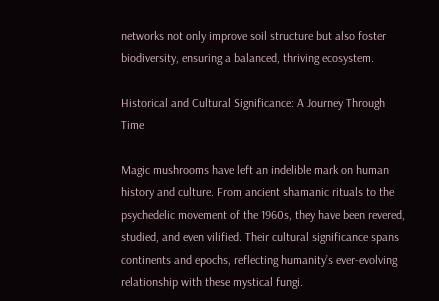networks not only improve soil structure but also foster biodiversity, ensuring a balanced, thriving ecosystem.

Historical and Cultural Significance: A Journey Through Time

Magic mushrooms have left an indelible mark on human history and culture. From ancient shamanic rituals to the psychedelic movement of the 1960s, they have been revered, studied, and even vilified. Their cultural significance spans continents and epochs, reflecting humanity’s ever-evolving relationship with these mystical fungi.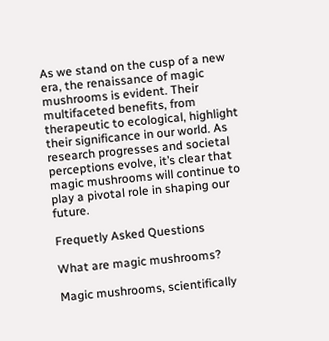As we stand on the cusp of a new era, the renaissance of magic mushrooms is evident. Their multifaceted benefits, from therapeutic to ecological, highlight their significance in our world. As research progresses and societal perceptions evolve, it’s clear that magic mushrooms will continue to play a pivotal role in shaping our future.

Frequetly Asked Questions

What are magic mushrooms?

Magic mushrooms, scientifically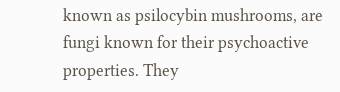known as psilocybin mushrooms, are fungi known for their psychoactive properties. They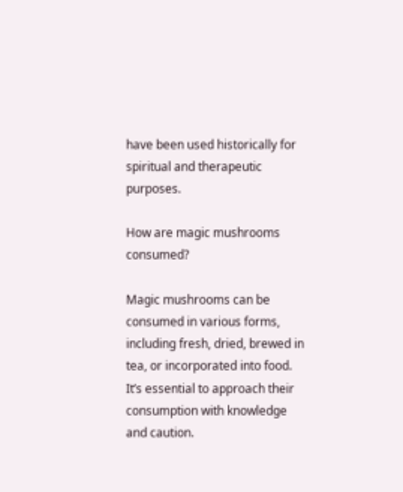have been used historically for spiritual and therapeutic purposes.

How are magic mushrooms consumed?

Magic mushrooms can be consumed in various forms, including fresh, dried, brewed in tea, or incorporated into food. It’s essential to approach their consumption with knowledge and caution.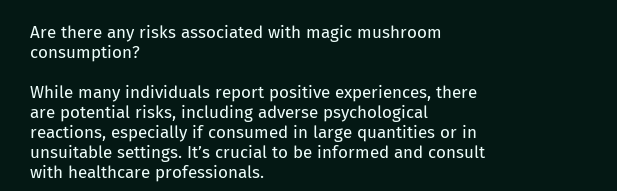Are there any risks associated with magic mushroom consumption?

While many individuals report positive experiences, there are potential risks, including adverse psychological reactions, especially if consumed in large quantities or in unsuitable settings. It’s crucial to be informed and consult with healthcare professionals.